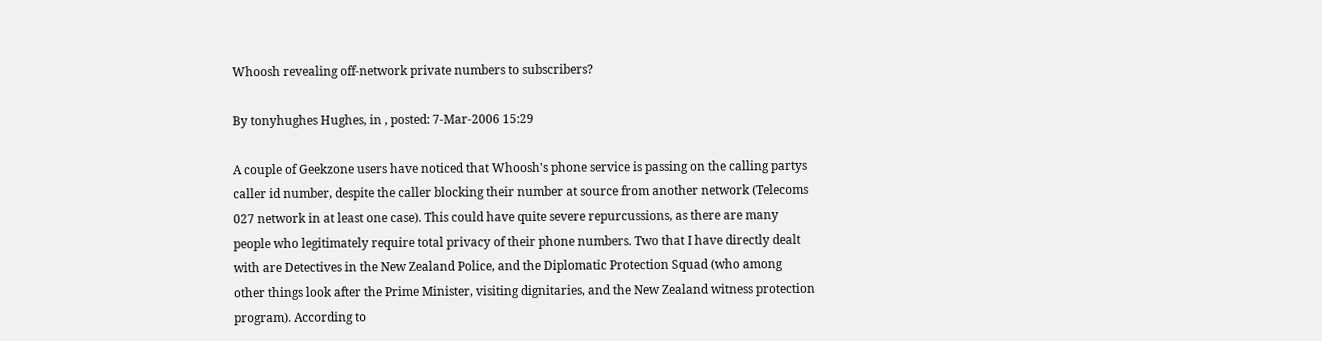Whoosh revealing off-network private numbers to subscribers?

By tonyhughes Hughes, in , posted: 7-Mar-2006 15:29

A couple of Geekzone users have noticed that Whoosh's phone service is passing on the calling partys caller id number, despite the caller blocking their number at source from another network (Telecoms 027 network in at least one case). This could have quite severe repurcussions, as there are many people who legitimately require total privacy of their phone numbers. Two that I have directly dealt with are Detectives in the New Zealand Police, and the Diplomatic Protection Squad (who among other things look after the Prime Minister, visiting dignitaries, and the New Zealand witness protection program). According to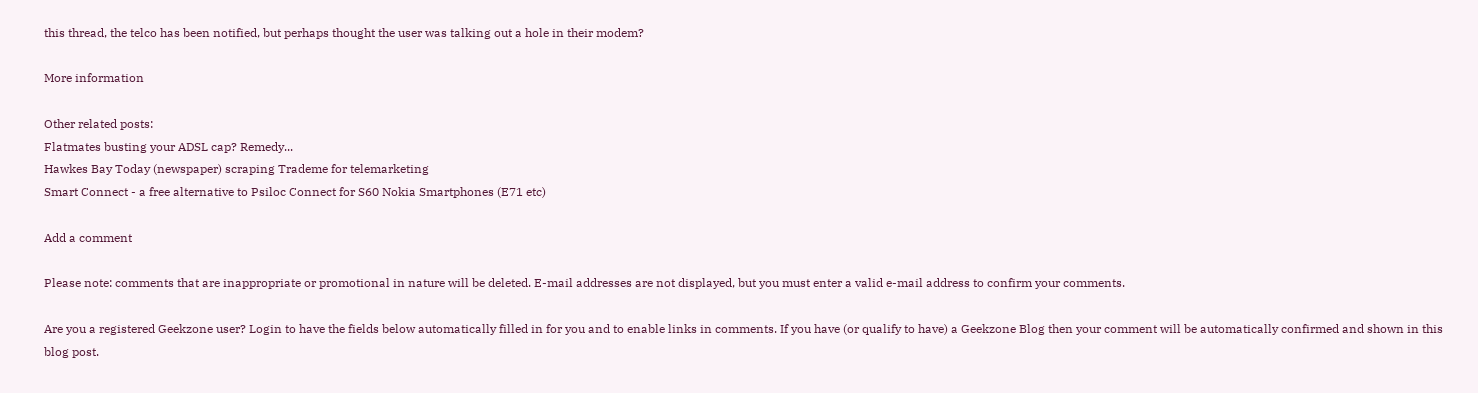this thread, the telco has been notified, but perhaps thought the user was talking out a hole in their modem?

More information

Other related posts:
Flatmates busting your ADSL cap? Remedy...
Hawkes Bay Today (newspaper) scraping Trademe for telemarketing
Smart Connect - a free alternative to Psiloc Connect for S60 Nokia Smartphones (E71 etc)

Add a comment

Please note: comments that are inappropriate or promotional in nature will be deleted. E-mail addresses are not displayed, but you must enter a valid e-mail address to confirm your comments.

Are you a registered Geekzone user? Login to have the fields below automatically filled in for you and to enable links in comments. If you have (or qualify to have) a Geekzone Blog then your comment will be automatically confirmed and shown in this blog post.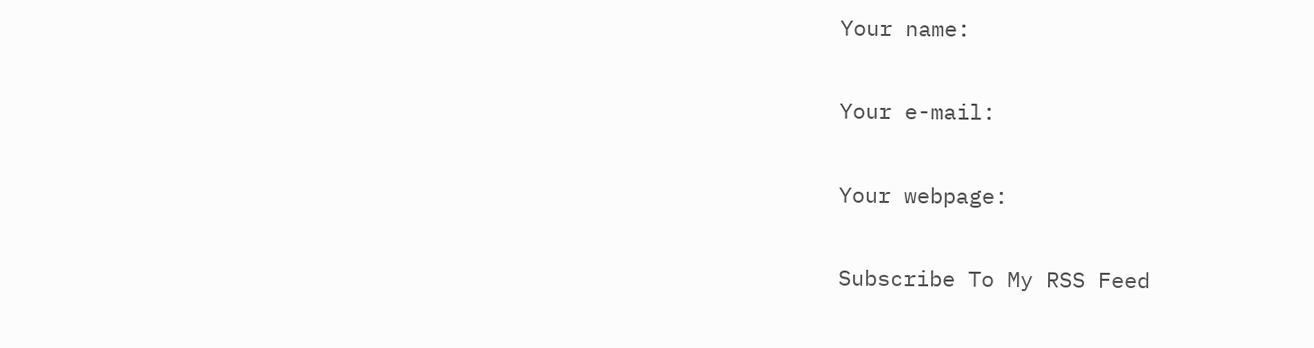Your name:

Your e-mail:

Your webpage:

Subscribe To My RSS Feed